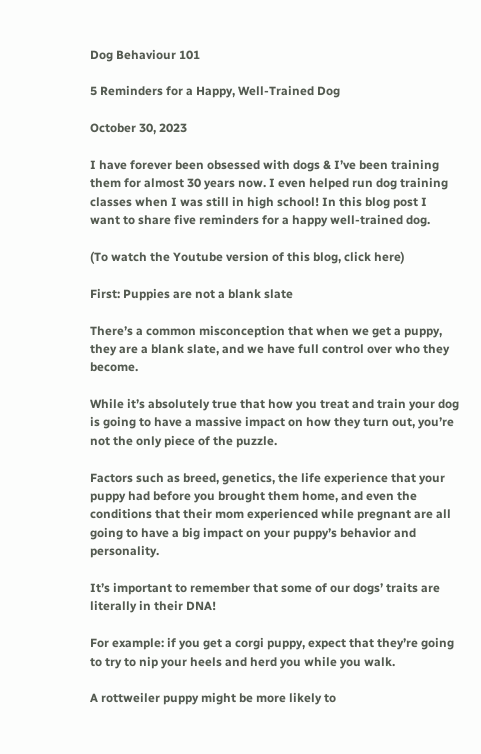Dog Behaviour 101

5 Reminders for a Happy, Well-Trained Dog

October 30, 2023

I have forever been obsessed with dogs & I’ve been training them for almost 30 years now. I even helped run dog training classes when I was still in high school! In this blog post I want to share five reminders for a happy well-trained dog.

(To watch the Youtube version of this blog, click here)

First: Puppies are not a blank slate

There’s a common misconception that when we get a puppy, they are a blank slate, and we have full control over who they become.

While it’s absolutely true that how you treat and train your dog is going to have a massive impact on how they turn out, you’re not the only piece of the puzzle.

Factors such as breed, genetics, the life experience that your puppy had before you brought them home, and even the conditions that their mom experienced while pregnant are all going to have a big impact on your puppy’s behavior and personality.

It’s important to remember that some of our dogs’ traits are literally in their DNA!

For example: if you get a corgi puppy, expect that they’re going to try to nip your heels and herd you while you walk.

A rottweiler puppy might be more likely to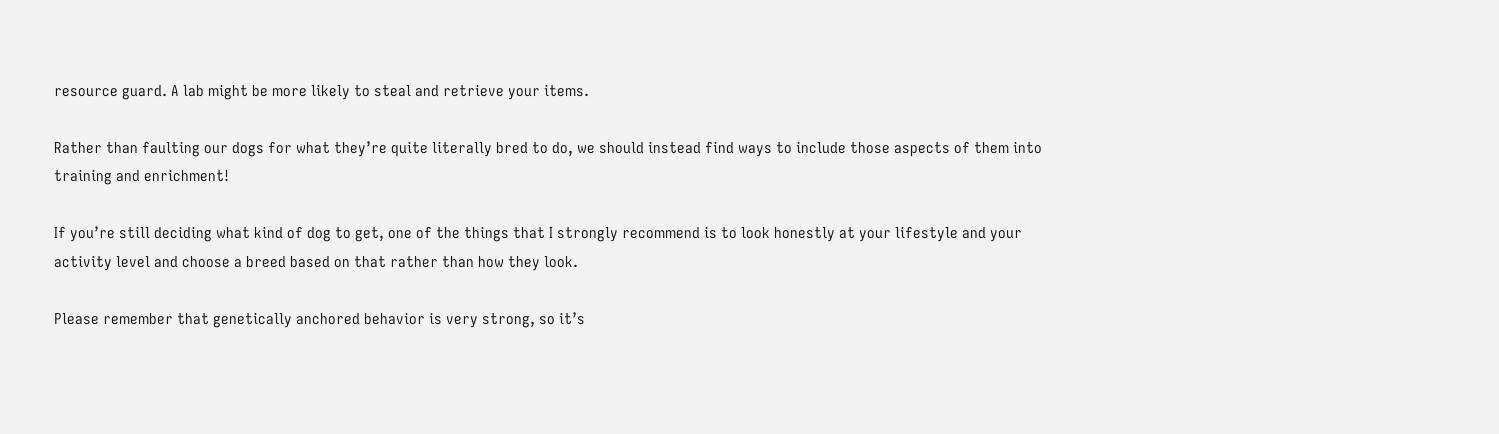resource guard. A lab might be more likely to steal and retrieve your items.

Rather than faulting our dogs for what they’re quite literally bred to do, we should instead find ways to include those aspects of them into training and enrichment!

If you’re still deciding what kind of dog to get, one of the things that I strongly recommend is to look honestly at your lifestyle and your activity level and choose a breed based on that rather than how they look.

Please remember that genetically anchored behavior is very strong, so it’s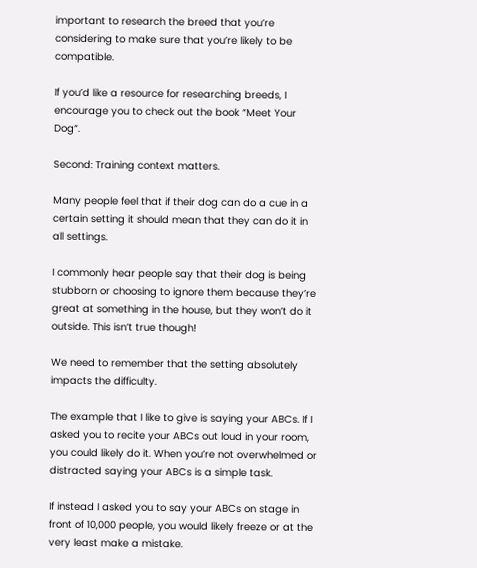important to research the breed that you’re considering to make sure that you’re likely to be compatible.

If you’d like a resource for researching breeds, I encourage you to check out the book “Meet Your Dog“.

Second: Training context matters.

Many people feel that if their dog can do a cue in a certain setting it should mean that they can do it in all settings.

I commonly hear people say that their dog is being stubborn or choosing to ignore them because they’re great at something in the house, but they won’t do it outside. This isn’t true though!

We need to remember that the setting absolutely impacts the difficulty.

The example that I like to give is saying your ABCs. If I asked you to recite your ABCs out loud in your room, you could likely do it. When you’re not overwhelmed or distracted saying your ABCs is a simple task.

If instead I asked you to say your ABCs on stage in front of 10,000 people, you would likely freeze or at the very least make a mistake.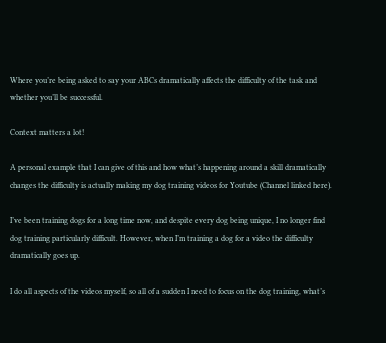Where you’re being asked to say your ABCs dramatically affects the difficulty of the task and whether you’ll be successful.

Context matters a lot!

A personal example that I can give of this and how what’s happening around a skill dramatically changes the difficulty is actually making my dog training videos for Youtube (Channel linked here).

I’ve been training dogs for a long time now, and despite every dog being unique, I no longer find dog training particularly difficult. However, when I’m training a dog for a video the difficulty dramatically goes up.

I do all aspects of the videos myself, so all of a sudden I need to focus on the dog training, what’s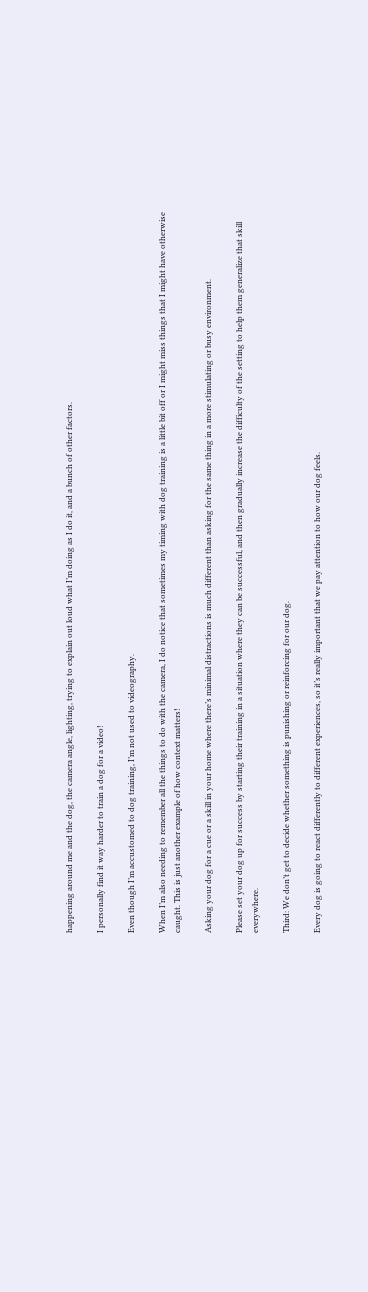happening around me and the dog, the camera angle, lighting, trying to explain out loud what I’m doing as I do it, and a bunch of other factors.

I personally find it way harder to train a dog for a video!

Even though I’m accustomed to dog training, I’m not used to videography.

When I’m also needing to remember all the things to do with the camera, I do notice that sometimes my timing with dog training is a little bit off or I might miss things that I might have otherwise caught. This is just another example of how context matters!

Asking your dog for a cue or a skill in your home where there’s minimal distractions is much different than asking for the same thing in a more stimulating or busy environment.

Please set your dog up for success by starting their training in a situation where they can be successful, and then gradually increase the difficulty of the setting to help them generalize that skill everywhere.

Third: We don’t get to decide whether something is punishing or reinforcing for our dog.

Every dog is going to react differently to different experiences, so it’s really important that we pay attention to how our dog feels.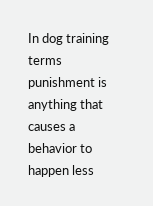In dog training terms punishment is anything that causes a behavior to happen less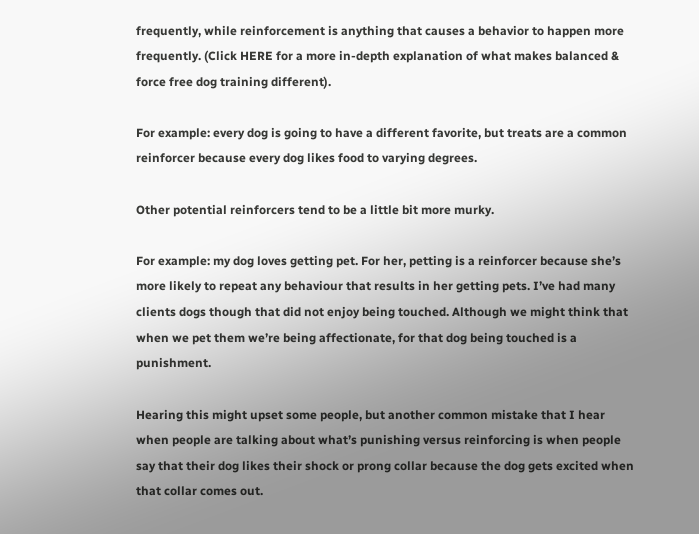frequently, while reinforcement is anything that causes a behavior to happen more frequently. (Click HERE for a more in-depth explanation of what makes balanced & force free dog training different).

For example: every dog is going to have a different favorite, but treats are a common reinforcer because every dog likes food to varying degrees.

Other potential reinforcers tend to be a little bit more murky.

For example: my dog loves getting pet. For her, petting is a reinforcer because she’s more likely to repeat any behaviour that results in her getting pets. I’ve had many clients dogs though that did not enjoy being touched. Although we might think that when we pet them we’re being affectionate, for that dog being touched is a punishment.

Hearing this might upset some people, but another common mistake that I hear when people are talking about what’s punishing versus reinforcing is when people say that their dog likes their shock or prong collar because the dog gets excited when that collar comes out.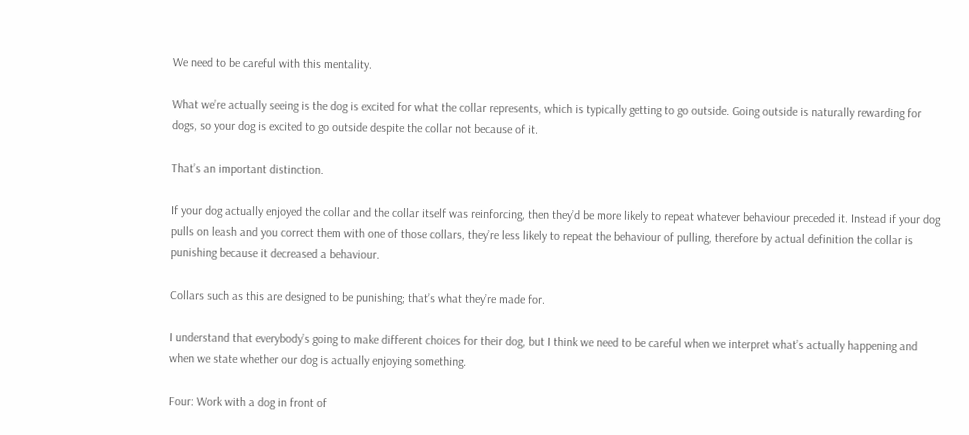We need to be careful with this mentality.

What we’re actually seeing is the dog is excited for what the collar represents, which is typically getting to go outside. Going outside is naturally rewarding for dogs, so your dog is excited to go outside despite the collar not because of it.

That’s an important distinction.

If your dog actually enjoyed the collar and the collar itself was reinforcing, then they’d be more likely to repeat whatever behaviour preceded it. Instead if your dog pulls on leash and you correct them with one of those collars, they’re less likely to repeat the behaviour of pulling, therefore by actual definition the collar is punishing because it decreased a behaviour.

Collars such as this are designed to be punishing; that’s what they’re made for.

I understand that everybody’s going to make different choices for their dog, but I think we need to be careful when we interpret what’s actually happening and when we state whether our dog is actually enjoying something.

Four: Work with a dog in front of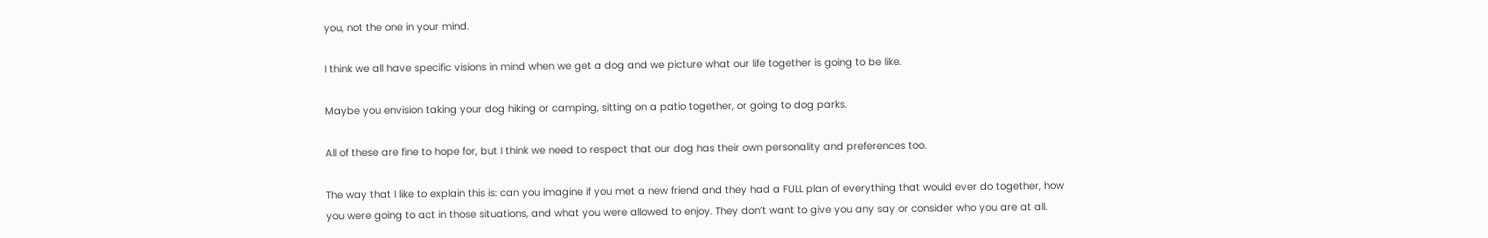you, not the one in your mind.

I think we all have specific visions in mind when we get a dog and we picture what our life together is going to be like.

Maybe you envision taking your dog hiking or camping, sitting on a patio together, or going to dog parks.

All of these are fine to hope for, but I think we need to respect that our dog has their own personality and preferences too.

The way that I like to explain this is: can you imagine if you met a new friend and they had a FULL plan of everything that would ever do together, how you were going to act in those situations, and what you were allowed to enjoy. They don’t want to give you any say or consider who you are at all.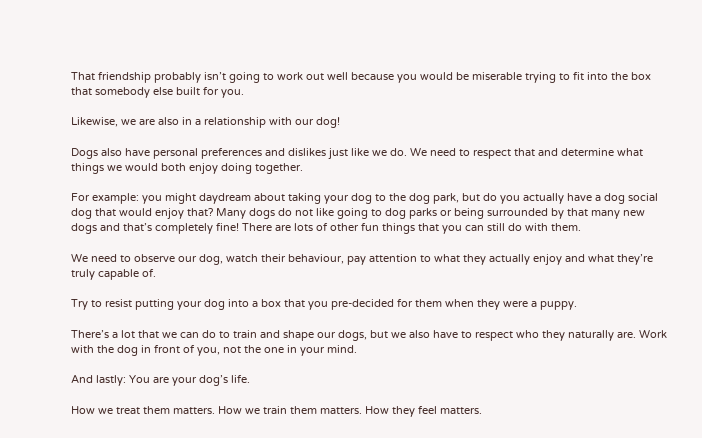That friendship probably isn’t going to work out well because you would be miserable trying to fit into the box that somebody else built for you.

Likewise, we are also in a relationship with our dog!

Dogs also have personal preferences and dislikes just like we do. We need to respect that and determine what things we would both enjoy doing together.

For example: you might daydream about taking your dog to the dog park, but do you actually have a dog social dog that would enjoy that? Many dogs do not like going to dog parks or being surrounded by that many new dogs and that’s completely fine! There are lots of other fun things that you can still do with them.

We need to observe our dog, watch their behaviour, pay attention to what they actually enjoy and what they’re truly capable of.

Try to resist putting your dog into a box that you pre-decided for them when they were a puppy.

There’s a lot that we can do to train and shape our dogs, but we also have to respect who they naturally are. Work with the dog in front of you, not the one in your mind.

And lastly: You are your dog’s life.

How we treat them matters. How we train them matters. How they feel matters.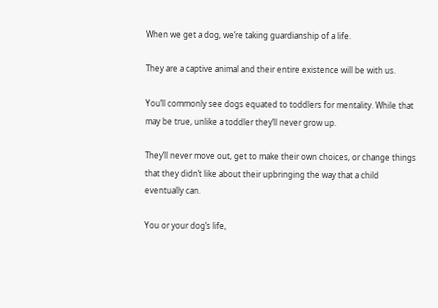When we get a dog, we’re taking guardianship of a life.

They are a captive animal and their entire existence will be with us.

You’ll commonly see dogs equated to toddlers for mentality. While that may be true, unlike a toddler they’ll never grow up.

They’ll never move out, get to make their own choices, or change things that they didn’t like about their upbringing the way that a child eventually can.

You or your dog’s life,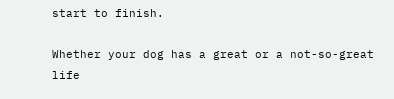start to finish.

Whether your dog has a great or a not-so-great life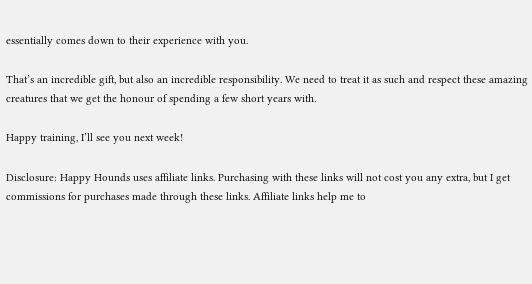essentially comes down to their experience with you.

That’s an incredible gift, but also an incredible responsibility. We need to treat it as such and respect these amazing creatures that we get the honour of spending a few short years with.

Happy training, I’ll see you next week!

Disclosure: Happy Hounds uses affiliate links. Purchasing with these links will not cost you any extra, but I get commissions for purchases made through these links. Affiliate links help me to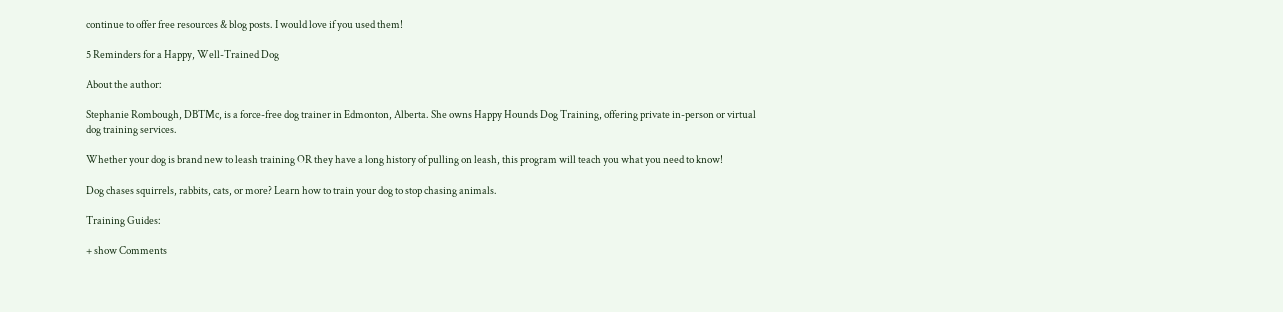continue to offer free resources & blog posts. I would love if you used them!

5 Reminders for a Happy, Well-Trained Dog

About the author:

Stephanie Rombough, DBTMc, is a force-free dog trainer in Edmonton, Alberta. She owns Happy Hounds Dog Training, offering private in-person or virtual dog training services.

Whether your dog is brand new to leash training OR they have a long history of pulling on leash, this program will teach you what you need to know!

Dog chases squirrels, rabbits, cats, or more? Learn how to train your dog to stop chasing animals.

Training Guides:

+ show Comments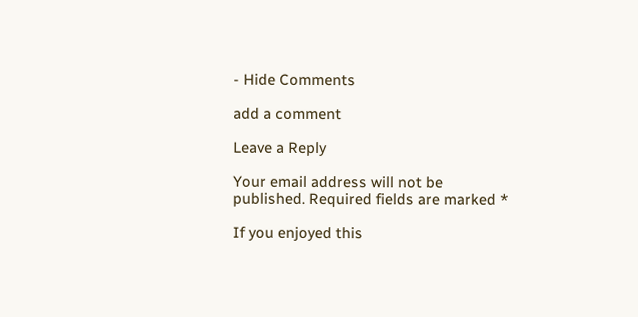- Hide Comments

add a comment

Leave a Reply

Your email address will not be published. Required fields are marked *

If you enjoyed this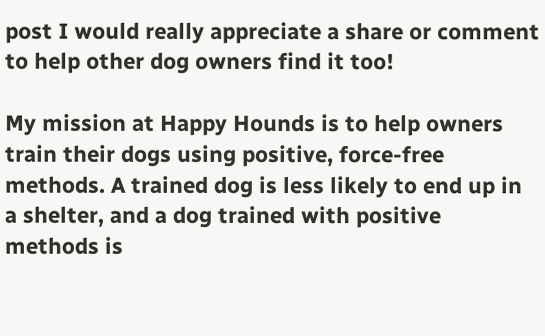post I would really appreciate a share or comment to help other dog owners find it too!

My mission at Happy Hounds is to help owners train their dogs using positive, force-free methods. A trained dog is less likely to end up in a shelter, and a dog trained with positive methods is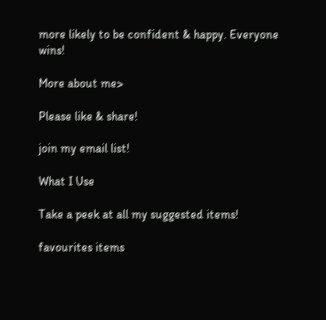more likely to be confident & happy. Everyone wins!

More about me>

Please like & share!

join my email list!

What I Use

Take a peek at all my suggested items!

favourites items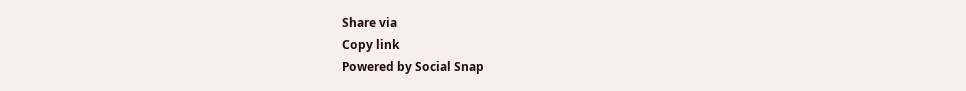Share via
Copy link
Powered by Social Snap